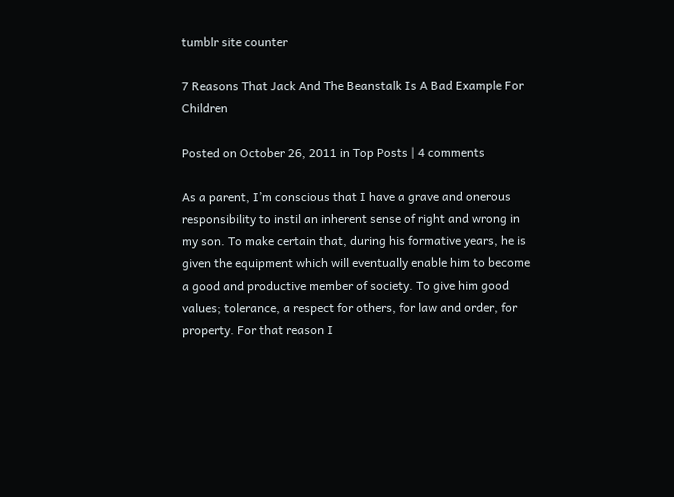tumblr site counter

7 Reasons That Jack And The Beanstalk Is A Bad Example For Children

Posted on October 26, 2011 in Top Posts | 4 comments

As a parent, I’m conscious that I have a grave and onerous responsibility to instil an inherent sense of right and wrong in my son. To make certain that, during his formative years, he is given the equipment which will eventually enable him to become a good and productive member of society. To give him good values; tolerance, a respect for others, for law and order, for property. For that reason I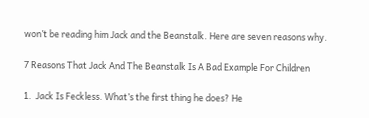won’t be reading him Jack and the Beanstalk. Here are seven reasons why.

7 Reasons That Jack And The Beanstalk Is A Bad Example For Children

1.  Jack Is Feckless. What’s the first thing he does? He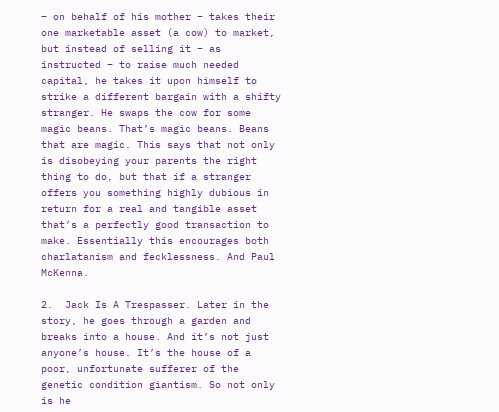– on behalf of his mother – takes their one marketable asset (a cow) to market, but instead of selling it – as instructed – to raise much needed capital, he takes it upon himself to strike a different bargain with a shifty stranger. He swaps the cow for some magic beans. That’s magic beans. Beans that are magic. This says that not only is disobeying your parents the right thing to do, but that if a stranger offers you something highly dubious in return for a real and tangible asset that’s a perfectly good transaction to make. Essentially this encourages both charlatanism and fecklessness. And Paul McKenna.

2.  Jack Is A Trespasser. Later in the story, he goes through a garden and breaks into a house. And it’s not just anyone’s house. It’s the house of a poor, unfortunate sufferer of the genetic condition giantism. So not only is he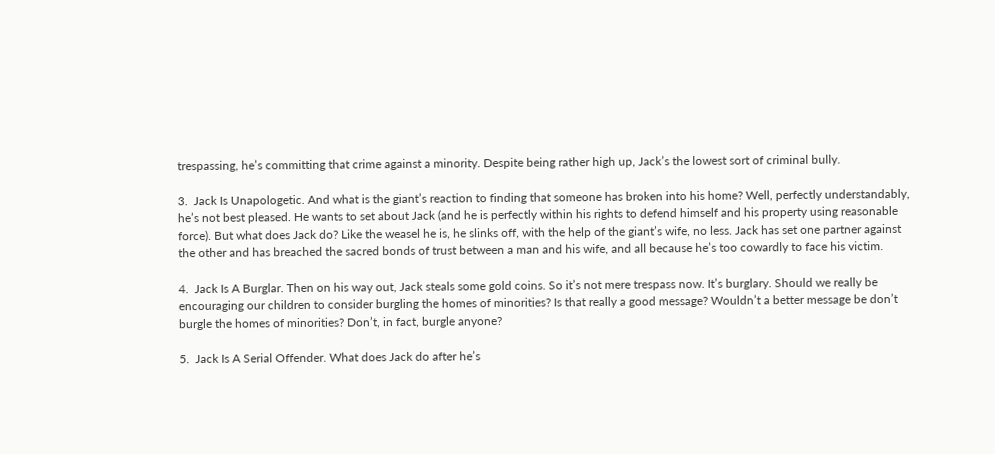trespassing, he’s committing that crime against a minority. Despite being rather high up, Jack’s the lowest sort of criminal bully.

3.  Jack Is Unapologetic. And what is the giant’s reaction to finding that someone has broken into his home? Well, perfectly understandably, he’s not best pleased. He wants to set about Jack (and he is perfectly within his rights to defend himself and his property using reasonable force). But what does Jack do? Like the weasel he is, he slinks off, with the help of the giant’s wife, no less. Jack has set one partner against the other and has breached the sacred bonds of trust between a man and his wife, and all because he’s too cowardly to face his victim.

4.  Jack Is A Burglar. Then on his way out, Jack steals some gold coins. So it’s not mere trespass now. It’s burglary. Should we really be encouraging our children to consider burgling the homes of minorities? Is that really a good message? Wouldn’t a better message be don’t burgle the homes of minorities? Don’t, in fact, burgle anyone?

5.  Jack Is A Serial Offender. What does Jack do after he’s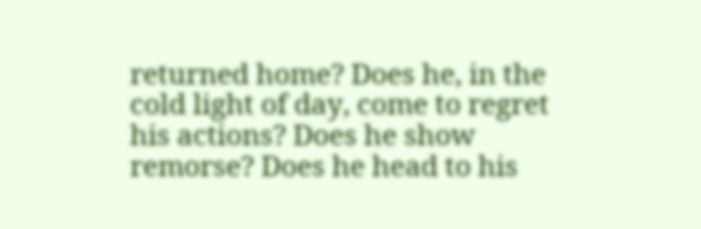returned home? Does he, in the cold light of day, come to regret his actions? Does he show remorse? Does he head to his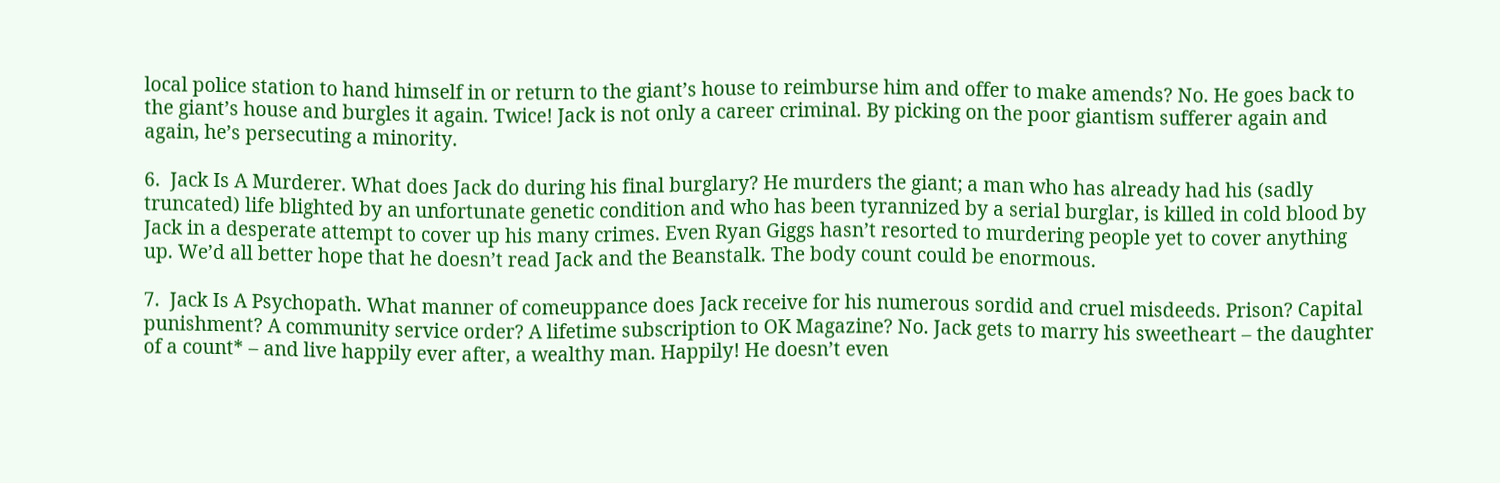local police station to hand himself in or return to the giant’s house to reimburse him and offer to make amends? No. He goes back to the giant’s house and burgles it again. Twice! Jack is not only a career criminal. By picking on the poor giantism sufferer again and again, he’s persecuting a minority.

6.  Jack Is A Murderer. What does Jack do during his final burglary? He murders the giant; a man who has already had his (sadly truncated) life blighted by an unfortunate genetic condition and who has been tyrannized by a serial burglar, is killed in cold blood by Jack in a desperate attempt to cover up his many crimes. Even Ryan Giggs hasn’t resorted to murdering people yet to cover anything up. We’d all better hope that he doesn’t read Jack and the Beanstalk. The body count could be enormous.

7.  Jack Is A Psychopath. What manner of comeuppance does Jack receive for his numerous sordid and cruel misdeeds. Prison? Capital punishment? A community service order? A lifetime subscription to OK Magazine? No. Jack gets to marry his sweetheart – the daughter of a count* – and live happily ever after, a wealthy man. Happily! He doesn’t even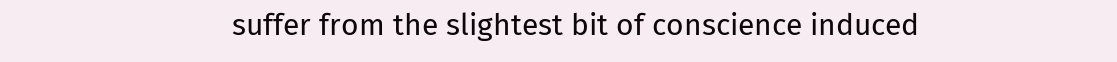suffer from the slightest bit of conscience induced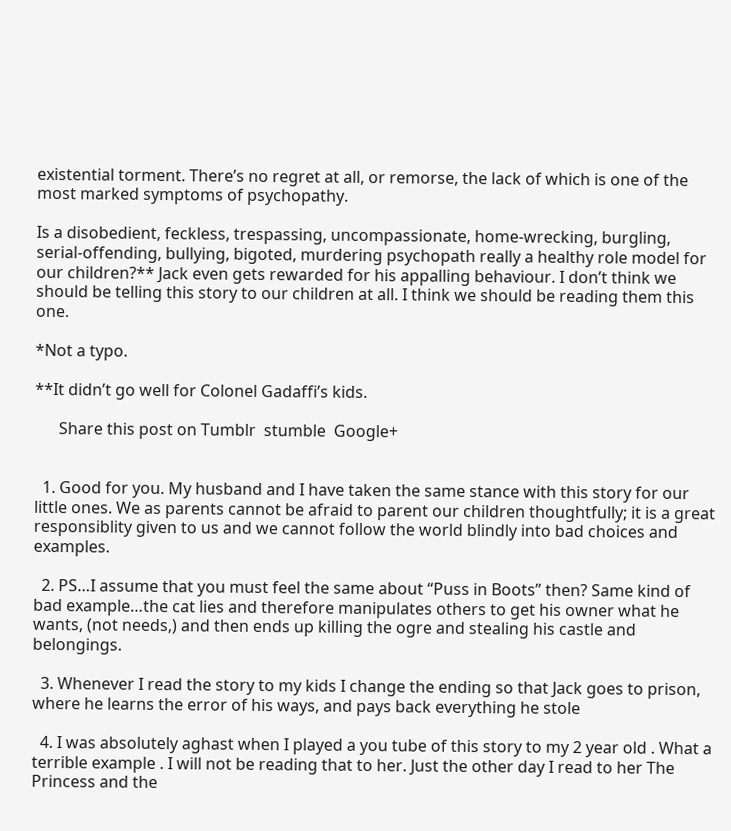existential torment. There’s no regret at all, or remorse, the lack of which is one of the most marked symptoms of psychopathy.

Is a disobedient, feckless, trespassing, uncompassionate, home-wrecking, burgling, serial-offending, bullying, bigoted, murdering psychopath really a healthy role model for our children?** Jack even gets rewarded for his appalling behaviour. I don’t think we should be telling this story to our children at all. I think we should be reading them this one.

*Not a typo.

**It didn’t go well for Colonel Gadaffi’s kids.

      Share this post on Tumblr  stumble  Google+


  1. Good for you. My husband and I have taken the same stance with this story for our little ones. We as parents cannot be afraid to parent our children thoughtfully; it is a great responsiblity given to us and we cannot follow the world blindly into bad choices and examples.

  2. PS…I assume that you must feel the same about “Puss in Boots” then? Same kind of bad example…the cat lies and therefore manipulates others to get his owner what he wants, (not needs,) and then ends up killing the ogre and stealing his castle and belongings.

  3. Whenever I read the story to my kids I change the ending so that Jack goes to prison, where he learns the error of his ways, and pays back everything he stole

  4. I was absolutely aghast when I played a you tube of this story to my 2 year old . What a terrible example . I will not be reading that to her. Just the other day I read to her The Princess and the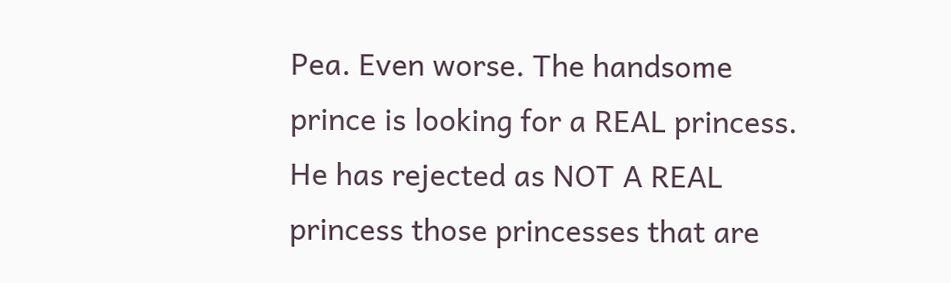Pea. Even worse. The handsome prince is looking for a REAL princess. He has rejected as NOT A REAL princess those princesses that are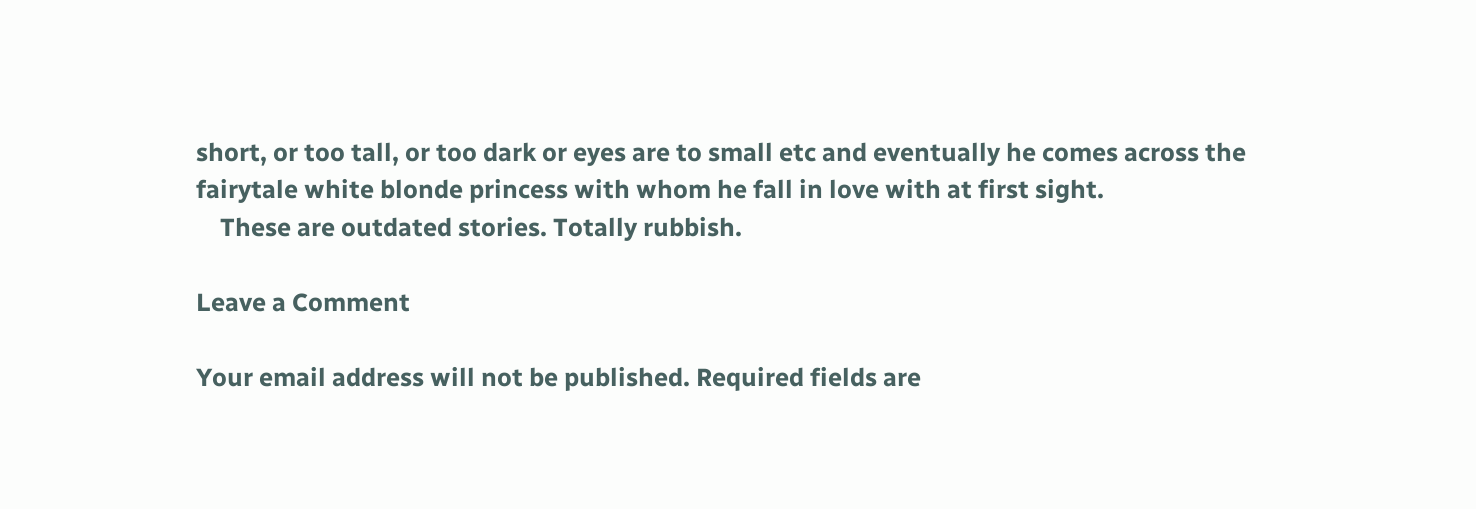short, or too tall, or too dark or eyes are to small etc and eventually he comes across the fairytale white blonde princess with whom he fall in love with at first sight.
    These are outdated stories. Totally rubbish.

Leave a Comment

Your email address will not be published. Required fields are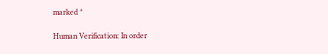marked *

Human Verification: In order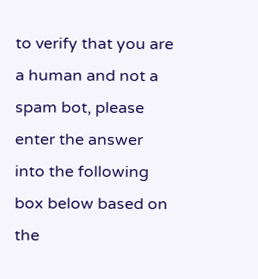to verify that you are a human and not a spam bot, please enter the answer into the following box below based on the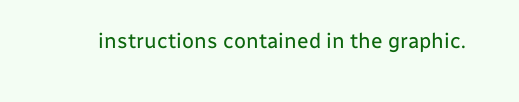instructions contained in the graphic.